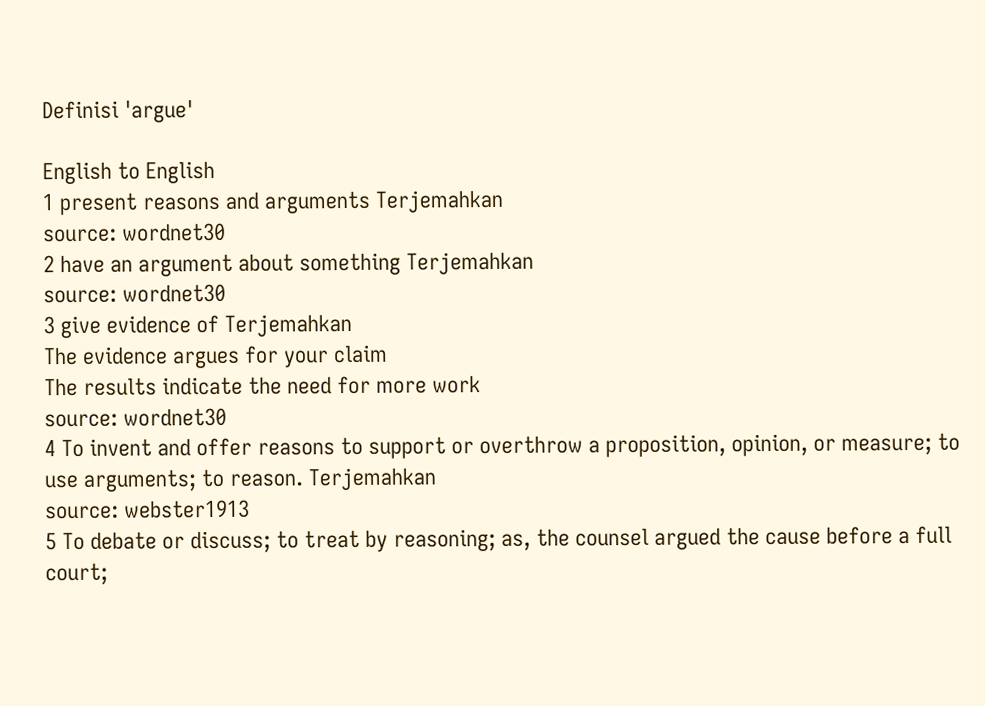Definisi 'argue'

English to English
1 present reasons and arguments Terjemahkan
source: wordnet30
2 have an argument about something Terjemahkan
source: wordnet30
3 give evidence of Terjemahkan
The evidence argues for your claim
The results indicate the need for more work
source: wordnet30
4 To invent and offer reasons to support or overthrow a proposition, opinion, or measure; to use arguments; to reason. Terjemahkan
source: webster1913
5 To debate or discuss; to treat by reasoning; as, the counsel argued the cause before a full court;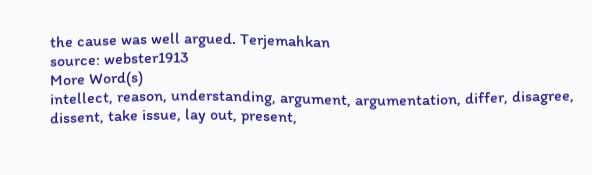the cause was well argued. Terjemahkan
source: webster1913
More Word(s)
intellect, reason, understanding, argument, argumentation, differ, disagree, dissent, take issue, lay out, present,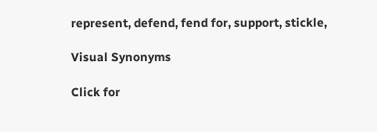represent, defend, fend for, support, stickle,

Visual Synonyms

Click for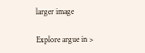larger image

Explore argue in >